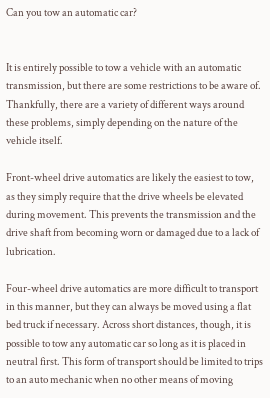Can you tow an automatic car?


It is entirely possible to tow a vehicle with an automatic transmission, but there are some restrictions to be aware of. Thankfully, there are a variety of different ways around these problems, simply depending on the nature of the vehicle itself.

Front-wheel drive automatics are likely the easiest to tow, as they simply require that the drive wheels be elevated during movement. This prevents the transmission and the drive shaft from becoming worn or damaged due to a lack of lubrication.

Four-wheel drive automatics are more difficult to transport in this manner, but they can always be moved using a flat bed truck if necessary. Across short distances, though, it is possible to tow any automatic car so long as it is placed in neutral first. This form of transport should be limited to trips to an auto mechanic when no other means of moving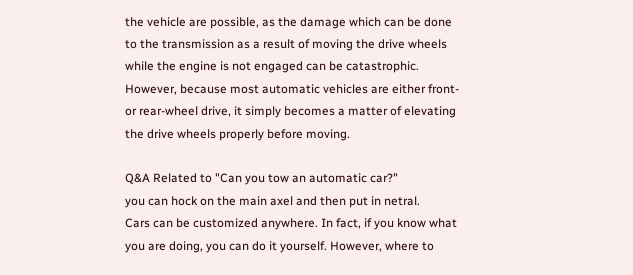the vehicle are possible, as the damage which can be done to the transmission as a result of moving the drive wheels while the engine is not engaged can be catastrophic. However, because most automatic vehicles are either front- or rear-wheel drive, it simply becomes a matter of elevating the drive wheels properly before moving.

Q&A Related to "Can you tow an automatic car?"
you can hock on the main axel and then put in netral.
Cars can be customized anywhere. In fact, if you know what you are doing, you can do it yourself. However, where to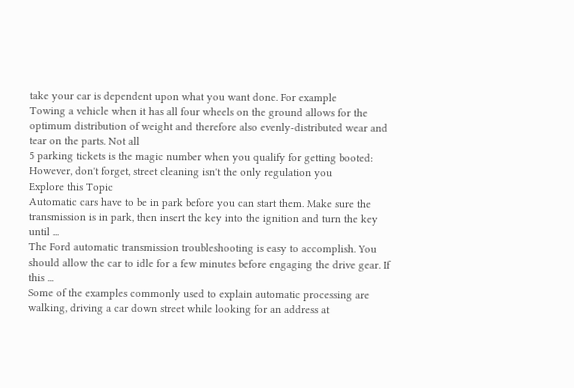take your car is dependent upon what you want done. For example
Towing a vehicle when it has all four wheels on the ground allows for the optimum distribution of weight and therefore also evenly-distributed wear and tear on the parts. Not all
5 parking tickets is the magic number when you qualify for getting booted: However, don't forget, street cleaning isn't the only regulation you
Explore this Topic
Automatic cars have to be in park before you can start them. Make sure the transmission is in park, then insert the key into the ignition and turn the key until ...
The Ford automatic transmission troubleshooting is easy to accomplish. You should allow the car to idle for a few minutes before engaging the drive gear. If this ...
Some of the examples commonly used to explain automatic processing are walking, driving a car down street while looking for an address at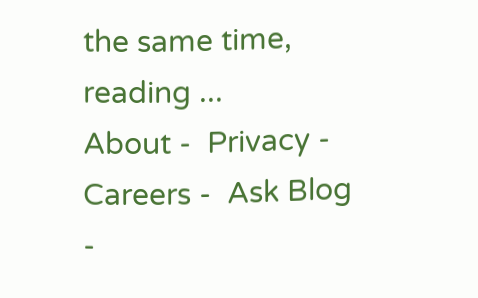the same time, reading ...
About -  Privacy -  Careers -  Ask Blog -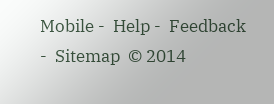Mobile -  Help -  Feedback  -  Sitemap  © 2014